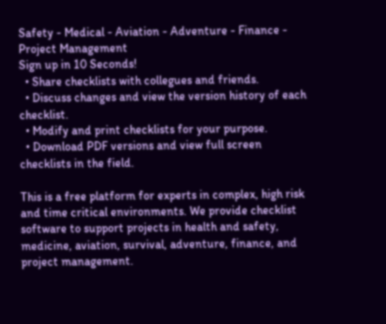Safety - Medical - Aviation - Adventure - Finance - Project Management
Sign up in 10 Seconds!
  • Share checklists with collegues and friends.
  • Discuss changes and view the version history of each checklist.
  • Modify and print checklists for your purpose.
  • Download PDF versions and view full screen checklists in the field.

This is a free platform for experts in complex, high risk and time critical environments. We provide checklist software to support projects in health and safety, medicine, aviation, survival, adventure, finance, and project management.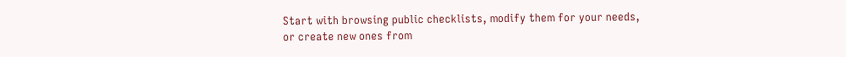Start with browsing public checklists, modify them for your needs, or create new ones from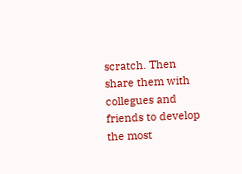scratch. Then share them with collegues and friends to develop the most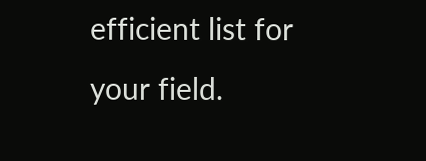efficient list for your field.